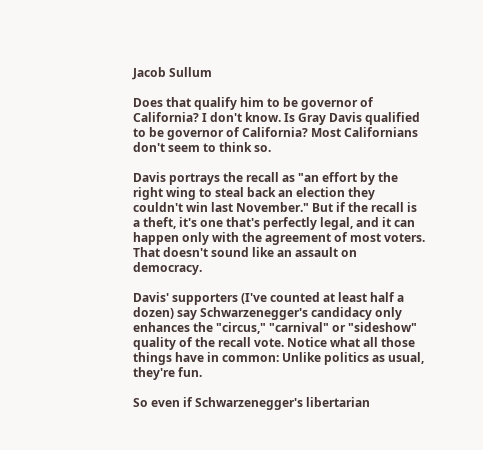Jacob Sullum

Does that qualify him to be governor of California? I don't know. Is Gray Davis qualified to be governor of California? Most Californians don't seem to think so.

Davis portrays the recall as "an effort by the right wing to steal back an election they couldn't win last November." But if the recall is a theft, it's one that's perfectly legal, and it can happen only with the agreement of most voters. That doesn't sound like an assault on democracy.

Davis' supporters (I've counted at least half a dozen) say Schwarzenegger's candidacy only enhances the "circus," "carnival" or "sideshow" quality of the recall vote. Notice what all those things have in common: Unlike politics as usual, they're fun.

So even if Schwarzenegger's libertarian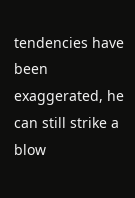tendencies have been exaggerated, he can still strike a blow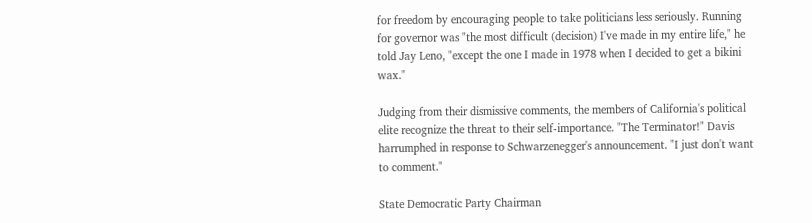for freedom by encouraging people to take politicians less seriously. Running for governor was "the most difficult (decision) I've made in my entire life," he told Jay Leno, "except the one I made in 1978 when I decided to get a bikini wax."

Judging from their dismissive comments, the members of California's political elite recognize the threat to their self-importance. "The Terminator!" Davis harrumphed in response to Schwarzenegger's announcement. "I just don't want to comment."

State Democratic Party Chairman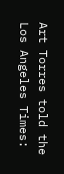Art Torres told the Los Angeles Times: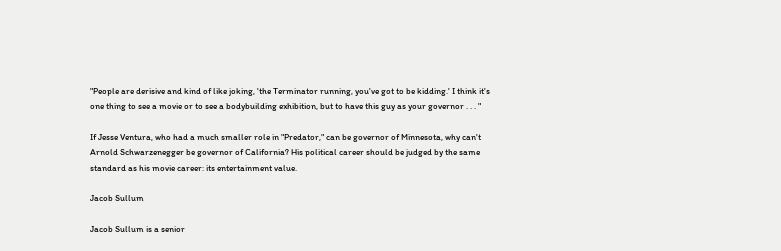"People are derisive and kind of like joking, 'the Terminator running, you've got to be kidding.' I think it's one thing to see a movie or to see a bodybuilding exhibition, but to have this guy as your governor . . . "

If Jesse Ventura, who had a much smaller role in "Predator," can be governor of Minnesota, why can't Arnold Schwarzenegger be governor of California? His political career should be judged by the same standard as his movie career: its entertainment value.

Jacob Sullum

Jacob Sullum is a senior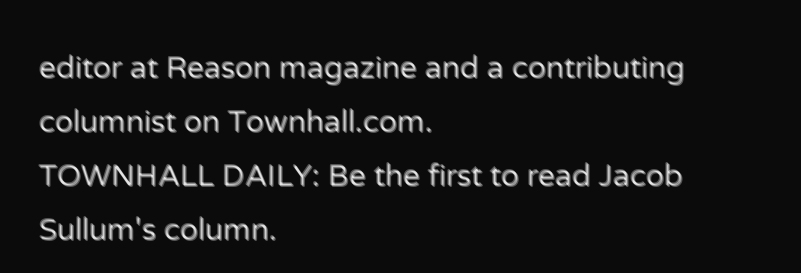editor at Reason magazine and a contributing columnist on Townhall.com.
TOWNHALL DAILY: Be the first to read Jacob Sullum's column.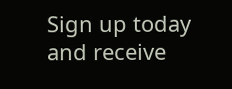Sign up today and receive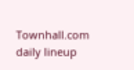Townhall.com daily lineup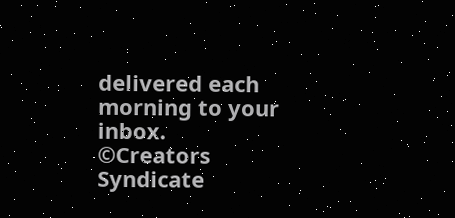delivered each morning to your inbox.
©Creators Syndicate